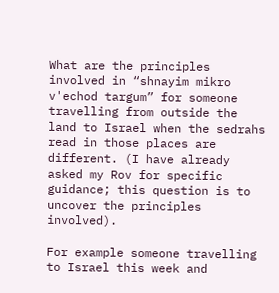What are the principles involved in “shnayim mikro v'echod targum” for someone travelling from outside the land to Israel when the sedrahs read in those places are different. (I have already asked my Rov for specific guidance; this question is to uncover the principles involved).

For example someone travelling to Israel this week and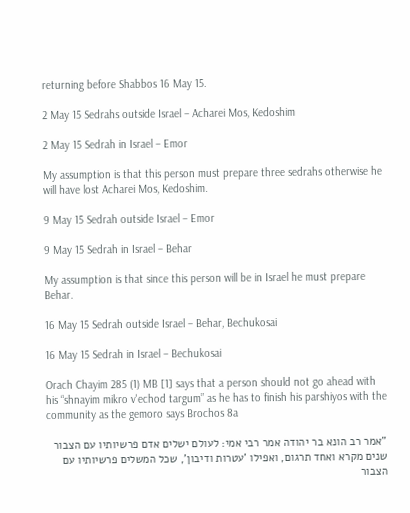returning before Shabbos 16 May 15.

2 May 15 Sedrahs outside Israel – Acharei Mos, Kedoshim

2 May 15 Sedrah in Israel – Emor

My assumption is that this person must prepare three sedrahs otherwise he will have lost Acharei Mos, Kedoshim.

9 May 15 Sedrah outside Israel – Emor

9 May 15 Sedrah in Israel – Behar

My assumption is that since this person will be in Israel he must prepare Behar.

16 May 15 Sedrah outside Israel – Behar, Bechukosai

16 May 15 Sedrah in Israel – Bechukosai

Orach Chayim 285 (1) MB [1] says that a person should not go ahead with his “shnayim mikro v'echod targum” as he has to finish his parshiyos with the community as the gemoro says Brochos 8a

"אמר רב הונא בר יהודה אמר רבי אמי: לעולם ישלים אדם פרשיותיו עם הצבור שנים מקרא ואחד תרגום, ואפילו 'עטרות ודיבון', שכל המשלים פרשיותיו עם הצבור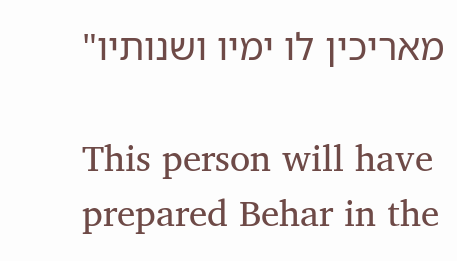מאריכין לו ימיו ושנותיו"

This person will have prepared Behar in the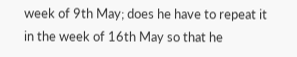week of 9th May; does he have to repeat it in the week of 16th May so that he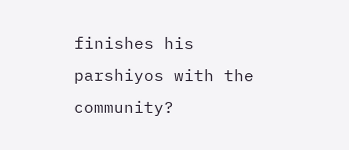finishes his parshiyos with the community?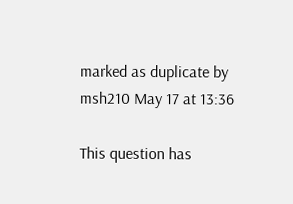marked as duplicate by msh210 May 17 at 13:36

This question has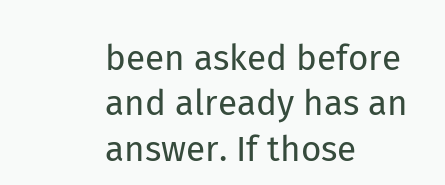been asked before and already has an answer. If those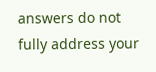answers do not fully address your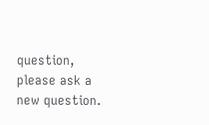question, please ask a new question.